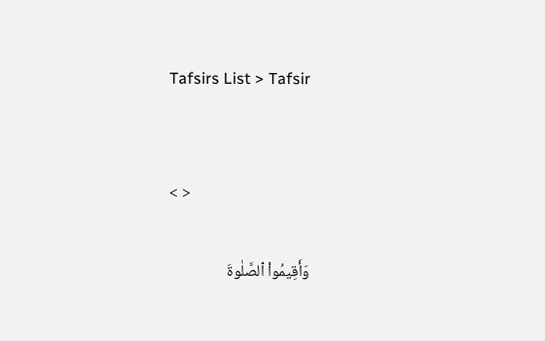Tafsirs List > Tafsir


< >

وَأَقِيمُواْ ٱلصَّلٰوةَ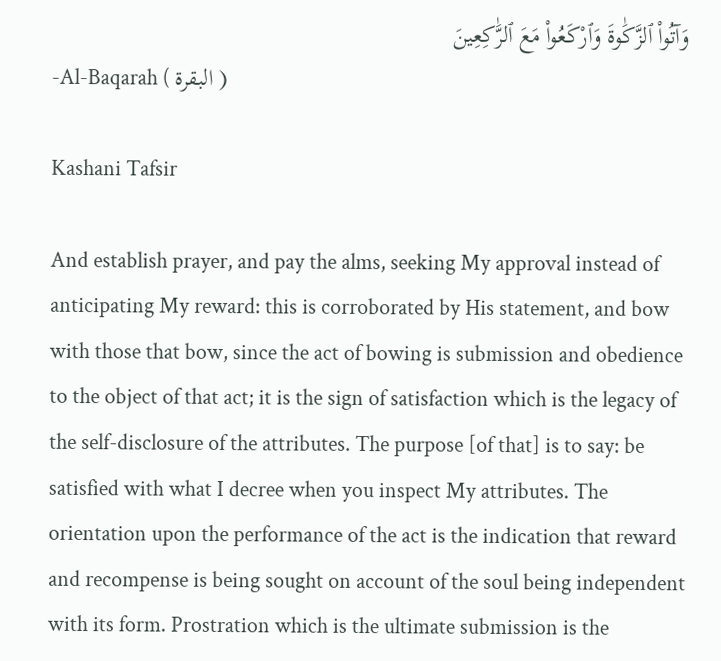وَآتُواْ ٱلزَّكَٰوةَ وَٱرْكَعُواْ مَعَ ٱلرَّٰكِعِينَ
-Al-Baqarah ( البقرة )

Kashani Tafsir

And establish prayer, and pay the alms, seeking My approval instead of anticipating My reward: this is corroborated by His statement, and bow with those that bow, since the act of bowing is submission and obedience to the object of that act; it is the sign of satisfaction which is the legacy of the self-disclosure of the attributes. The purpose [of that] is to say: be satisfied with what I decree when you inspect My attributes. The orientation upon the performance of the act is the indication that reward and recompense is being sought on account of the soul being independent with its form. Prostration which is the ultimate submission is the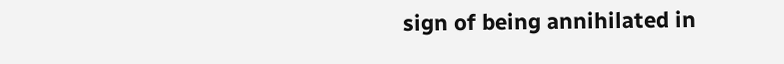sign of being annihilated in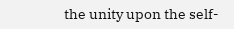the unity upon the self-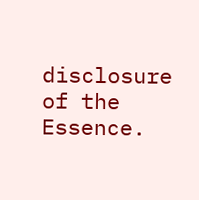disclosure of the Essence.